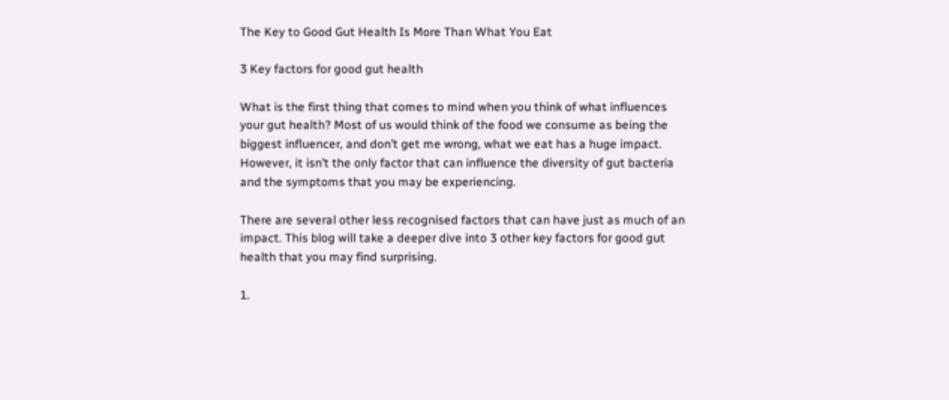The Key to Good Gut Health Is More Than What You Eat

3 Key factors for good gut health

What is the first thing that comes to mind when you think of what influences your gut health? Most of us would think of the food we consume as being the biggest influencer, and don’t get me wrong, what we eat has a huge impact. However, it isn’t the only factor that can influence the diversity of gut bacteria and the symptoms that you may be experiencing.

There are several other less recognised factors that can have just as much of an impact. This blog will take a deeper dive into 3 other key factors for good gut health that you may find surprising.

1.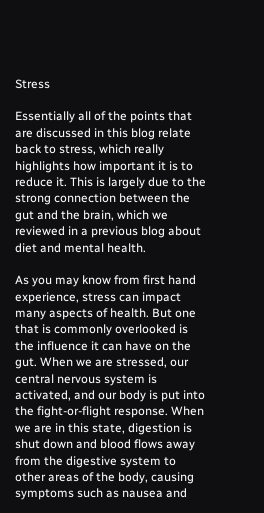Stress

Essentially all of the points that are discussed in this blog relate back to stress, which really highlights how important it is to reduce it. This is largely due to the strong connection between the gut and the brain, which we reviewed in a previous blog about diet and mental health.

As you may know from first hand experience, stress can impact many aspects of health. But one that is commonly overlooked is the influence it can have on the gut. When we are stressed, our central nervous system is activated, and our body is put into the fight-or-flight response. When we are in this state, digestion is shut down and blood flows away from the digestive system to other areas of the body, causing symptoms such as nausea and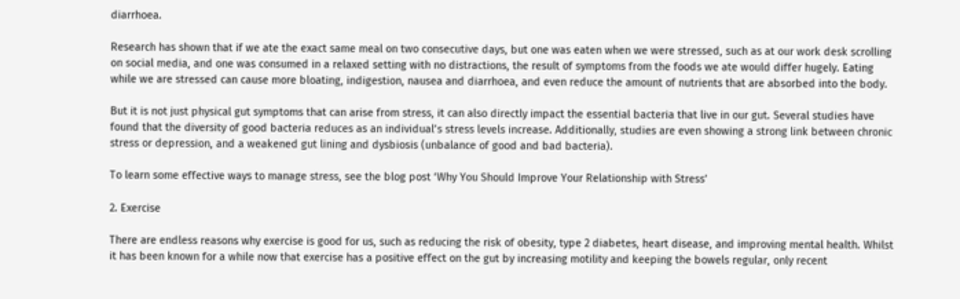diarrhoea.

Research has shown that if we ate the exact same meal on two consecutive days, but one was eaten when we were stressed, such as at our work desk scrolling on social media, and one was consumed in a relaxed setting with no distractions, the result of symptoms from the foods we ate would differ hugely. Eating while we are stressed can cause more bloating, indigestion, nausea and diarrhoea, and even reduce the amount of nutrients that are absorbed into the body.

But it is not just physical gut symptoms that can arise from stress, it can also directly impact the essential bacteria that live in our gut. Several studies have found that the diversity of good bacteria reduces as an individual’s stress levels increase. Additionally, studies are even showing a strong link between chronic stress or depression, and a weakened gut lining and dysbiosis (unbalance of good and bad bacteria).

To learn some effective ways to manage stress, see the blog post ‘Why You Should Improve Your Relationship with Stress’

2. Exercise

There are endless reasons why exercise is good for us, such as reducing the risk of obesity, type 2 diabetes, heart disease, and improving mental health. Whilst it has been known for a while now that exercise has a positive effect on the gut by increasing motility and keeping the bowels regular, only recent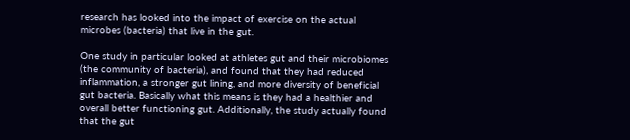research has looked into the impact of exercise on the actual microbes (bacteria) that live in the gut.

One study in particular looked at athletes gut and their microbiomes (the community of bacteria), and found that they had reduced inflammation, a stronger gut lining, and more diversity of beneficial gut bacteria. Basically what this means is they had a healthier and overall better functioning gut. Additionally, the study actually found that the gut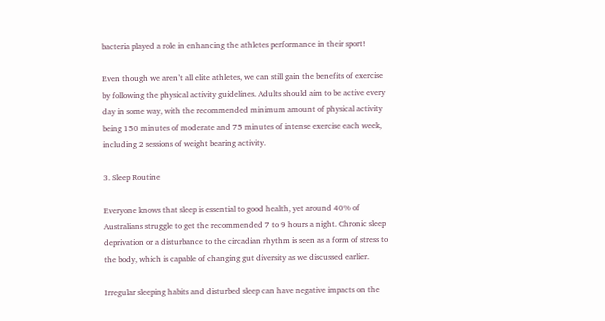bacteria played a role in enhancing the athletes performance in their sport!

Even though we aren’t all elite athletes, we can still gain the benefits of exercise by following the physical activity guidelines. Adults should aim to be active every day in some way, with the recommended minimum amount of physical activity being 150 minutes of moderate and 75 minutes of intense exercise each week, including 2 sessions of weight bearing activity.

3. Sleep Routine

Everyone knows that sleep is essential to good health, yet around 40% of Australians struggle to get the recommended 7 to 9 hours a night. Chronic sleep deprivation or a disturbance to the circadian rhythm is seen as a form of stress to the body, which is capable of changing gut diversity as we discussed earlier.

Irregular sleeping habits and disturbed sleep can have negative impacts on the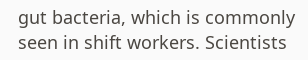gut bacteria, which is commonly seen in shift workers. Scientists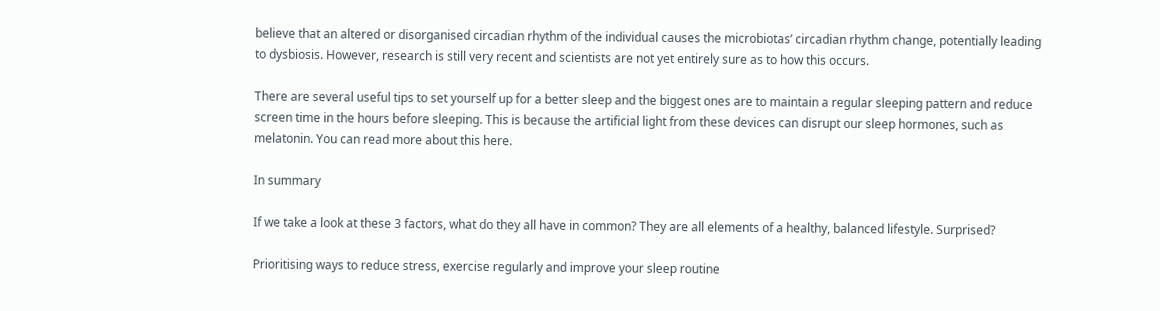believe that an altered or disorganised circadian rhythm of the individual causes the microbiotas’ circadian rhythm change, potentially leading to dysbiosis. However, research is still very recent and scientists are not yet entirely sure as to how this occurs.

There are several useful tips to set yourself up for a better sleep and the biggest ones are to maintain a regular sleeping pattern and reduce screen time in the hours before sleeping. This is because the artificial light from these devices can disrupt our sleep hormones, such as melatonin. You can read more about this here.

In summary

If we take a look at these 3 factors, what do they all have in common? They are all elements of a healthy, balanced lifestyle. Surprised?

Prioritising ways to reduce stress, exercise regularly and improve your sleep routine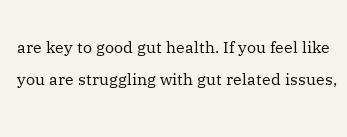are key to good gut health. If you feel like you are struggling with gut related issues,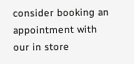consider booking an appointment with our in store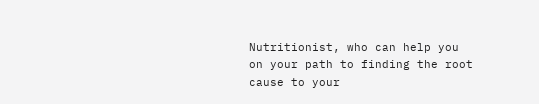Nutritionist, who can help you on your path to finding the root cause to your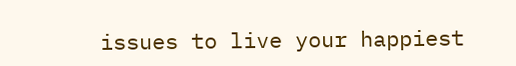issues to live your happiest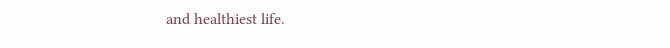and healthiest life.